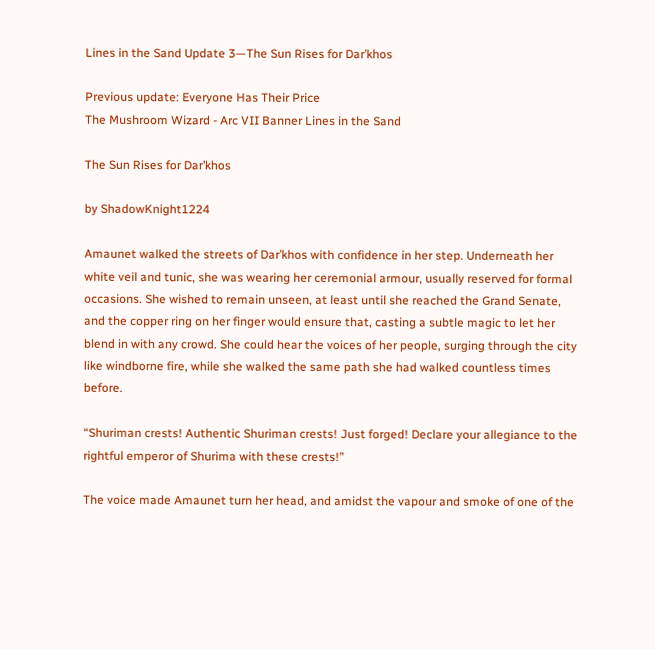Lines in the Sand Update 3—The Sun Rises for Dar’khos

Previous update: Everyone Has Their Price
The Mushroom Wizard - Arc VII Banner Lines in the Sand

The Sun Rises for Dar’khos

by ShadowKnight1224

Amaunet walked the streets of Dar’khos with confidence in her step. Underneath her white veil and tunic, she was wearing her ceremonial armour, usually reserved for formal occasions. She wished to remain unseen, at least until she reached the Grand Senate, and the copper ring on her finger would ensure that, casting a subtle magic to let her blend in with any crowd. She could hear the voices of her people, surging through the city like windborne fire, while she walked the same path she had walked countless times before.

“Shuriman crests! Authentic Shuriman crests! Just forged! Declare your allegiance to the rightful emperor of Shurima with these crests!”

The voice made Amaunet turn her head, and amidst the vapour and smoke of one of the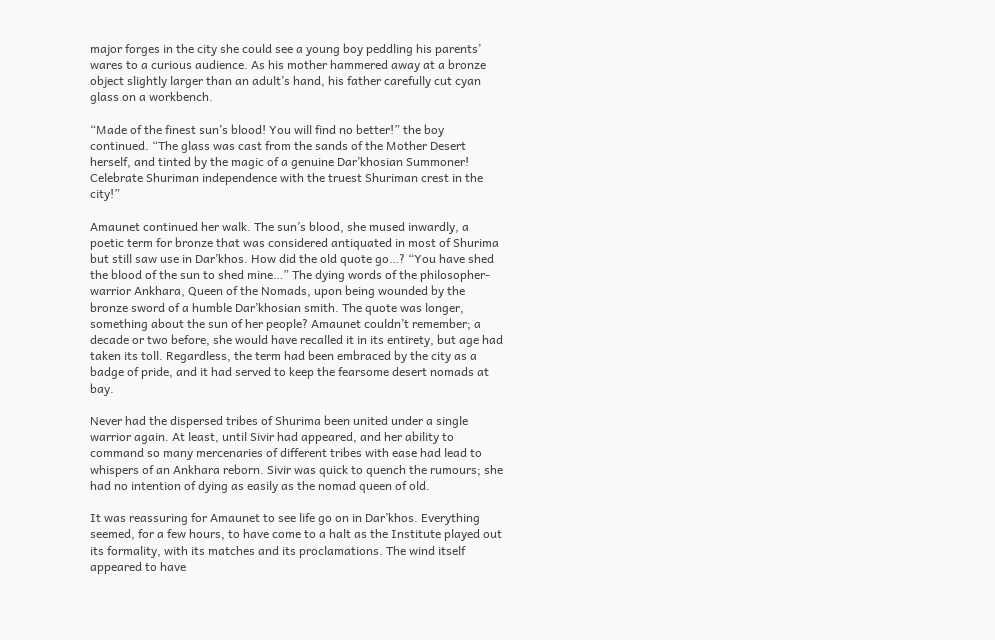major forges in the city she could see a young boy peddling his parents’ wares to a curious audience. As his mother hammered away at a bronze object slightly larger than an adult’s hand, his father carefully cut cyan glass on a workbench.

“Made of the finest sun’s blood! You will find no better!” the boy continued. “The glass was cast from the sands of the Mother Desert herself, and tinted by the magic of a genuine Dar’khosian Summoner! Celebrate Shuriman independence with the truest Shuriman crest in the city!”

Amaunet continued her walk. The sun’s blood, she mused inwardly, a poetic term for bronze that was considered antiquated in most of Shurima but still saw use in Dar’khos. How did the old quote go…? “You have shed the blood of the sun to shed mine…” The dying words of the philosopher-warrior Ankhara, Queen of the Nomads, upon being wounded by the bronze sword of a humble Dar’khosian smith. The quote was longer, something about the sun of her people? Amaunet couldn’t remember; a decade or two before, she would have recalled it in its entirety, but age had taken its toll. Regardless, the term had been embraced by the city as a badge of pride, and it had served to keep the fearsome desert nomads at bay.

Never had the dispersed tribes of Shurima been united under a single warrior again. At least, until Sivir had appeared, and her ability to command so many mercenaries of different tribes with ease had lead to whispers of an Ankhara reborn. Sivir was quick to quench the rumours; she had no intention of dying as easily as the nomad queen of old.

It was reassuring for Amaunet to see life go on in Dar’khos. Everything seemed, for a few hours, to have come to a halt as the Institute played out its formality, with its matches and its proclamations. The wind itself appeared to have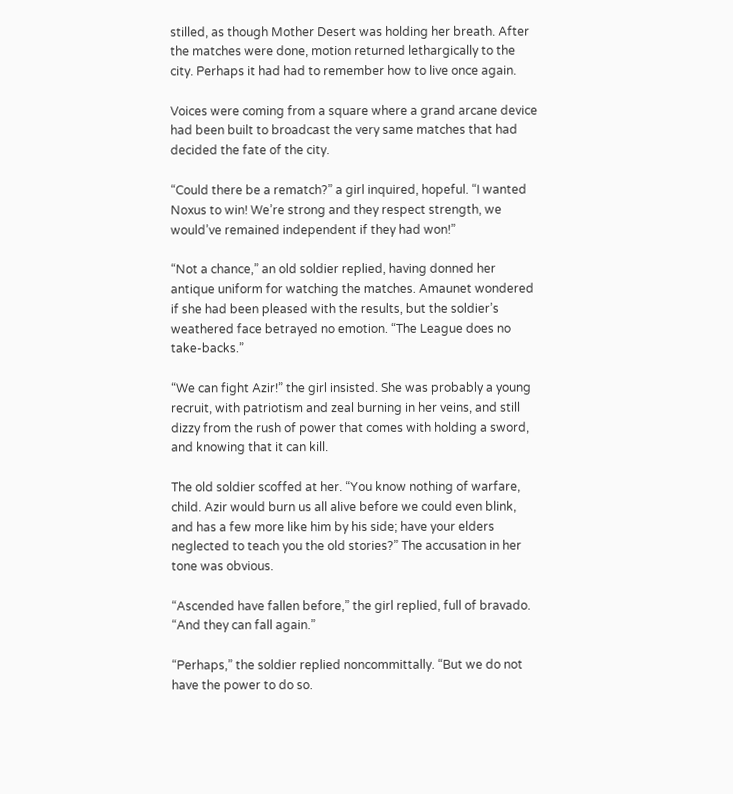stilled, as though Mother Desert was holding her breath. After the matches were done, motion returned lethargically to the city. Perhaps it had had to remember how to live once again.

Voices were coming from a square where a grand arcane device had been built to broadcast the very same matches that had decided the fate of the city.

“Could there be a rematch?” a girl inquired, hopeful. “I wanted Noxus to win! We’re strong and they respect strength, we would’ve remained independent if they had won!”

“Not a chance,” an old soldier replied, having donned her antique uniform for watching the matches. Amaunet wondered if she had been pleased with the results, but the soldier’s weathered face betrayed no emotion. “The League does no take-backs.”

“We can fight Azir!” the girl insisted. She was probably a young recruit, with patriotism and zeal burning in her veins, and still dizzy from the rush of power that comes with holding a sword, and knowing that it can kill.

The old soldier scoffed at her. “You know nothing of warfare, child. Azir would burn us all alive before we could even blink, and has a few more like him by his side; have your elders neglected to teach you the old stories?” The accusation in her tone was obvious.

“Ascended have fallen before,” the girl replied, full of bravado. “And they can fall again.”

“Perhaps,” the soldier replied noncommittally. “But we do not have the power to do so.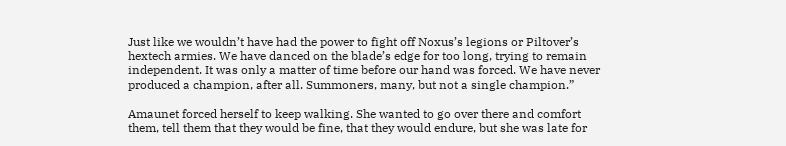Just like we wouldn’t have had the power to fight off Noxus’s legions or Piltover’s hextech armies. We have danced on the blade’s edge for too long, trying to remain independent. It was only a matter of time before our hand was forced. We have never produced a champion, after all. Summoners, many, but not a single champion.”

Amaunet forced herself to keep walking. She wanted to go over there and comfort them, tell them that they would be fine, that they would endure, but she was late for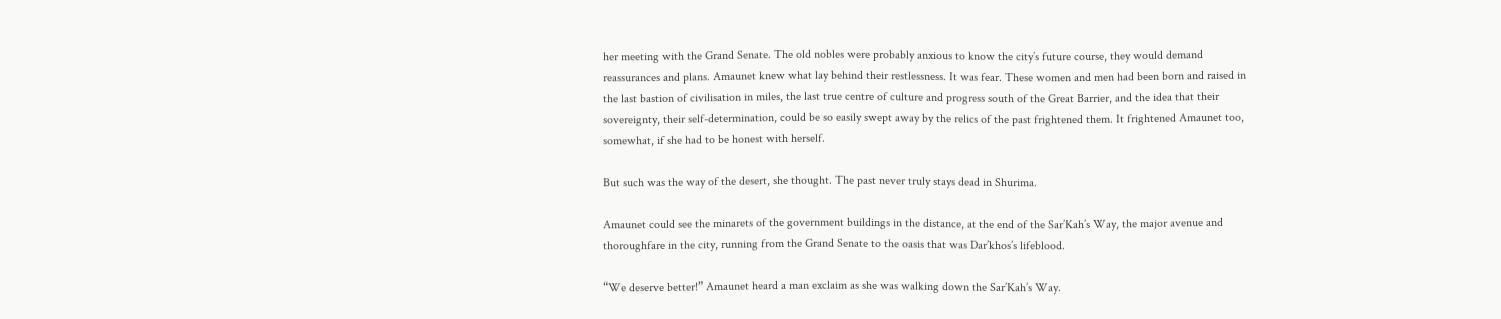her meeting with the Grand Senate. The old nobles were probably anxious to know the city’s future course, they would demand reassurances and plans. Amaunet knew what lay behind their restlessness. It was fear. These women and men had been born and raised in the last bastion of civilisation in miles, the last true centre of culture and progress south of the Great Barrier, and the idea that their sovereignty, their self-determination, could be so easily swept away by the relics of the past frightened them. It frightened Amaunet too, somewhat, if she had to be honest with herself.

But such was the way of the desert, she thought. The past never truly stays dead in Shurima.

Amaunet could see the minarets of the government buildings in the distance, at the end of the Sar’Kah’s Way, the major avenue and thoroughfare in the city, running from the Grand Senate to the oasis that was Dar’khos’s lifeblood.

“We deserve better!” Amaunet heard a man exclaim as she was walking down the Sar’Kah’s Way.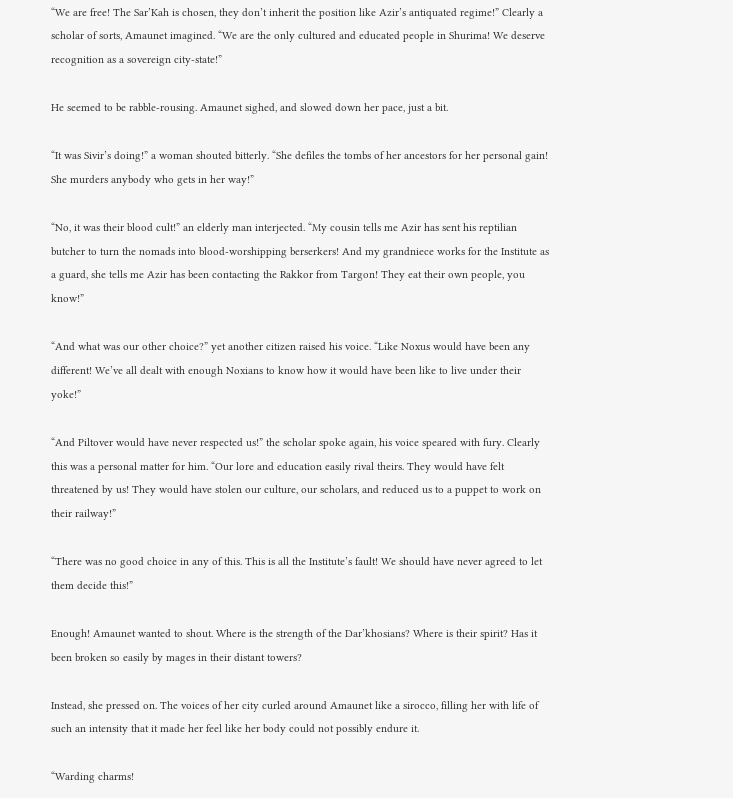“We are free! The Sar’Kah is chosen, they don’t inherit the position like Azir’s antiquated regime!” Clearly a scholar of sorts, Amaunet imagined. “We are the only cultured and educated people in Shurima! We deserve recognition as a sovereign city-state!”

He seemed to be rabble-rousing. Amaunet sighed, and slowed down her pace, just a bit.

“It was Sivir’s doing!” a woman shouted bitterly. “She defiles the tombs of her ancestors for her personal gain! She murders anybody who gets in her way!”

“No, it was their blood cult!” an elderly man interjected. “My cousin tells me Azir has sent his reptilian butcher to turn the nomads into blood-worshipping berserkers! And my grandniece works for the Institute as a guard, she tells me Azir has been contacting the Rakkor from Targon! They eat their own people, you know!”

“And what was our other choice?” yet another citizen raised his voice. “Like Noxus would have been any different! We’ve all dealt with enough Noxians to know how it would have been like to live under their yoke!”

“And Piltover would have never respected us!” the scholar spoke again, his voice speared with fury. Clearly this was a personal matter for him. “Our lore and education easily rival theirs. They would have felt threatened by us! They would have stolen our culture, our scholars, and reduced us to a puppet to work on their railway!”

“There was no good choice in any of this. This is all the Institute’s fault! We should have never agreed to let them decide this!”

Enough! Amaunet wanted to shout. Where is the strength of the Dar’khosians? Where is their spirit? Has it been broken so easily by mages in their distant towers?

Instead, she pressed on. The voices of her city curled around Amaunet like a sirocco, filling her with life of such an intensity that it made her feel like her body could not possibly endure it.

“Warding charms!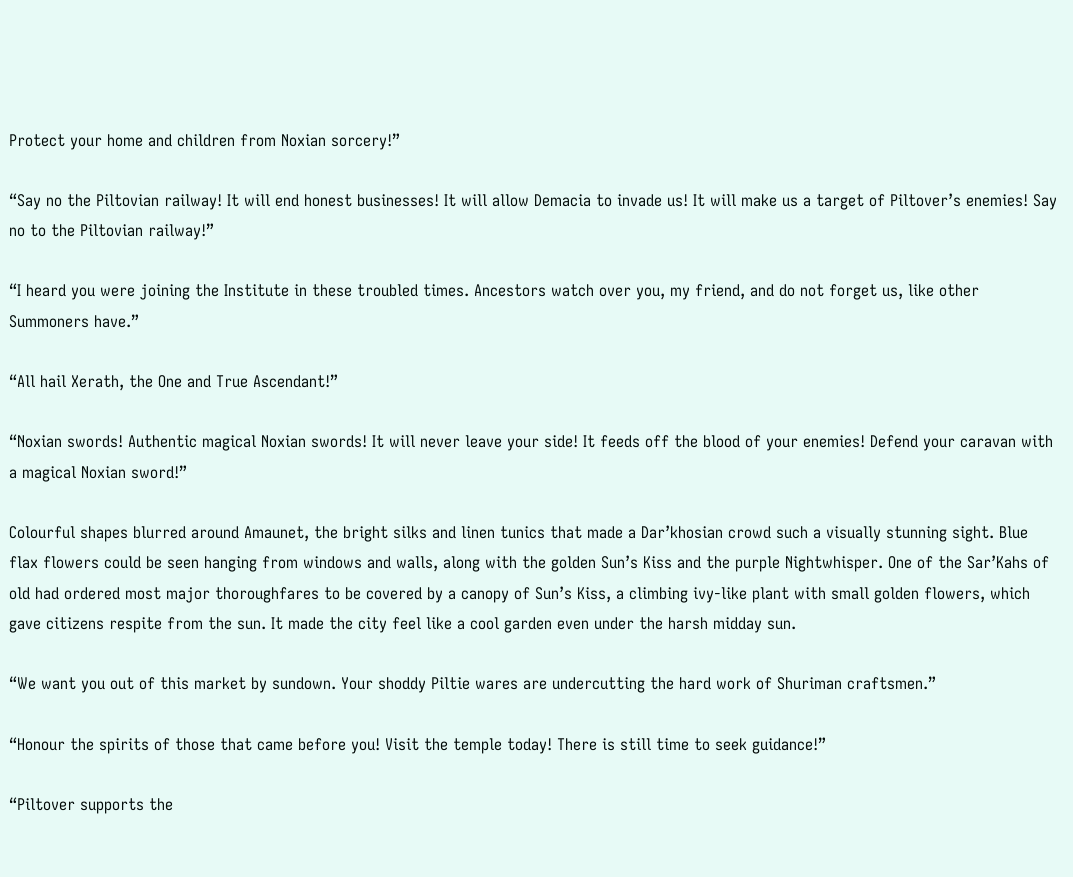Protect your home and children from Noxian sorcery!”

“Say no the Piltovian railway! It will end honest businesses! It will allow Demacia to invade us! It will make us a target of Piltover’s enemies! Say no to the Piltovian railway!”

“I heard you were joining the Institute in these troubled times. Ancestors watch over you, my friend, and do not forget us, like other Summoners have.”

“All hail Xerath, the One and True Ascendant!”

“Noxian swords! Authentic magical Noxian swords! It will never leave your side! It feeds off the blood of your enemies! Defend your caravan with a magical Noxian sword!”

Colourful shapes blurred around Amaunet, the bright silks and linen tunics that made a Dar’khosian crowd such a visually stunning sight. Blue flax flowers could be seen hanging from windows and walls, along with the golden Sun’s Kiss and the purple Nightwhisper. One of the Sar’Kahs of old had ordered most major thoroughfares to be covered by a canopy of Sun’s Kiss, a climbing ivy-like plant with small golden flowers, which gave citizens respite from the sun. It made the city feel like a cool garden even under the harsh midday sun.

“We want you out of this market by sundown. Your shoddy Piltie wares are undercutting the hard work of Shuriman craftsmen.”

“Honour the spirits of those that came before you! Visit the temple today! There is still time to seek guidance!”

“Piltover supports the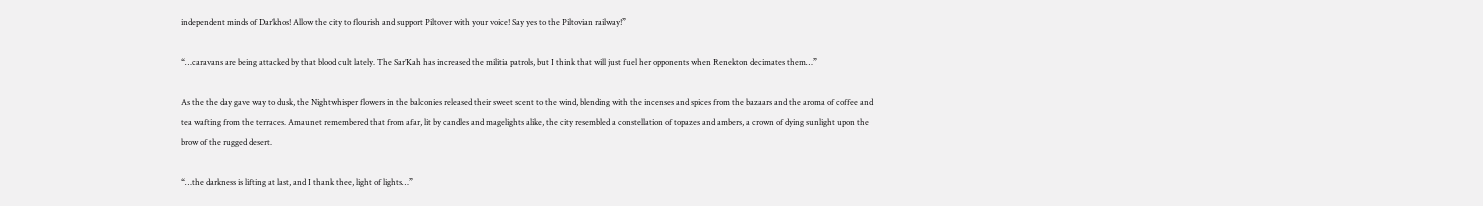independent minds of Dar’khos! Allow the city to flourish and support Piltover with your voice! Say yes to the Piltovian railway!”

“…caravans are being attacked by that blood cult lately. The Sar’Kah has increased the militia patrols, but I think that will just fuel her opponents when Renekton decimates them…”

As the the day gave way to dusk, the Nightwhisper flowers in the balconies released their sweet scent to the wind, blending with the incenses and spices from the bazaars and the aroma of coffee and tea wafting from the terraces. Amaunet remembered that from afar, lit by candles and magelights alike, the city resembled a constellation of topazes and ambers, a crown of dying sunlight upon the brow of the rugged desert.

“…the darkness is lifting at last, and I thank thee, light of lights…”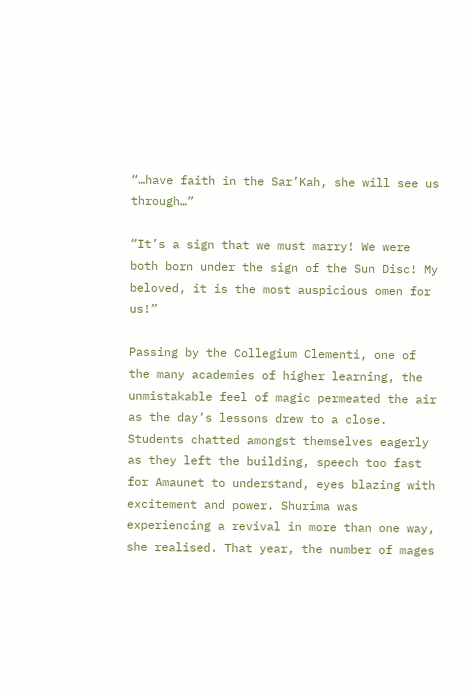“…have faith in the Sar’Kah, she will see us through…”

“It’s a sign that we must marry! We were both born under the sign of the Sun Disc! My beloved, it is the most auspicious omen for us!”

Passing by the Collegium Clementi, one of the many academies of higher learning, the unmistakable feel of magic permeated the air as the day’s lessons drew to a close. Students chatted amongst themselves eagerly as they left the building, speech too fast for Amaunet to understand, eyes blazing with excitement and power. Shurima was experiencing a revival in more than one way, she realised. That year, the number of mages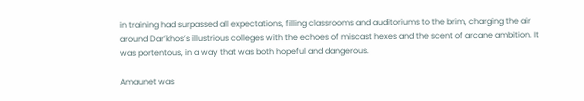in training had surpassed all expectations, filling classrooms and auditoriums to the brim, charging the air around Dar’khos’s illustrious colleges with the echoes of miscast hexes and the scent of arcane ambition. It was portentous, in a way that was both hopeful and dangerous.

Amaunet was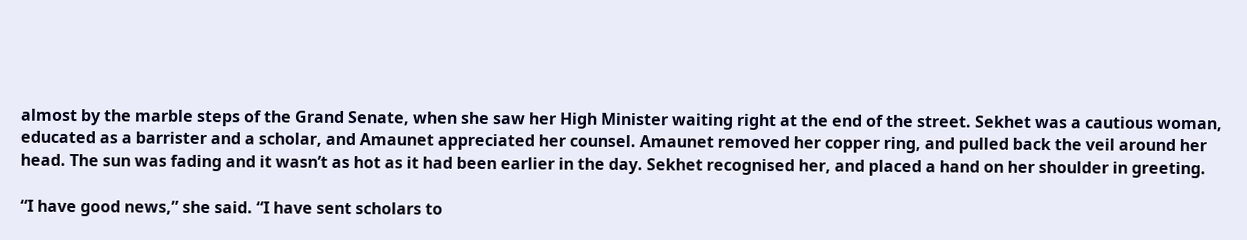almost by the marble steps of the Grand Senate, when she saw her High Minister waiting right at the end of the street. Sekhet was a cautious woman, educated as a barrister and a scholar, and Amaunet appreciated her counsel. Amaunet removed her copper ring, and pulled back the veil around her head. The sun was fading and it wasn’t as hot as it had been earlier in the day. Sekhet recognised her, and placed a hand on her shoulder in greeting.

“I have good news,” she said. “I have sent scholars to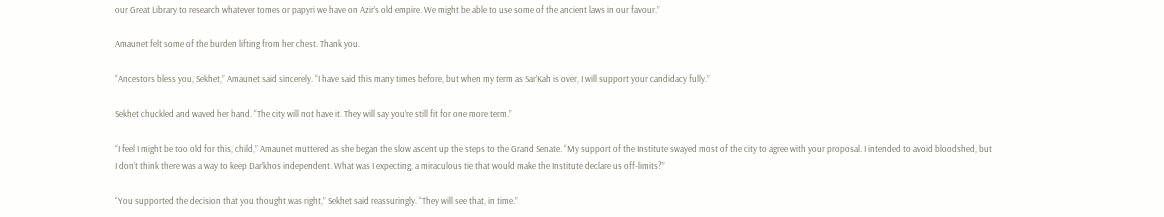our Great Library to research whatever tomes or papyri we have on Azir’s old empire. We might be able to use some of the ancient laws in our favour.”

Amaunet felt some of the burden lifting from her chest. Thank you.

“Ancestors bless you, Sekhet,” Amaunet said sincerely. “I have said this many times before, but when my term as Sar’Kah is over, I will support your candidacy fully.”

Sekhet chuckled and waved her hand. “The city will not have it. They will say you’re still fit for one more term.”

“I feel I might be too old for this, child,” Amaunet muttered as she began the slow ascent up the steps to the Grand Senate. “My support of the Institute swayed most of the city to agree with your proposal. I intended to avoid bloodshed, but I don’t think there was a way to keep Dar’khos independent. What was I expecting, a miraculous tie that would make the Institute declare us off-limits?”

“You supported the decision that you thought was right,” Sekhet said reassuringly. “They will see that, in time.”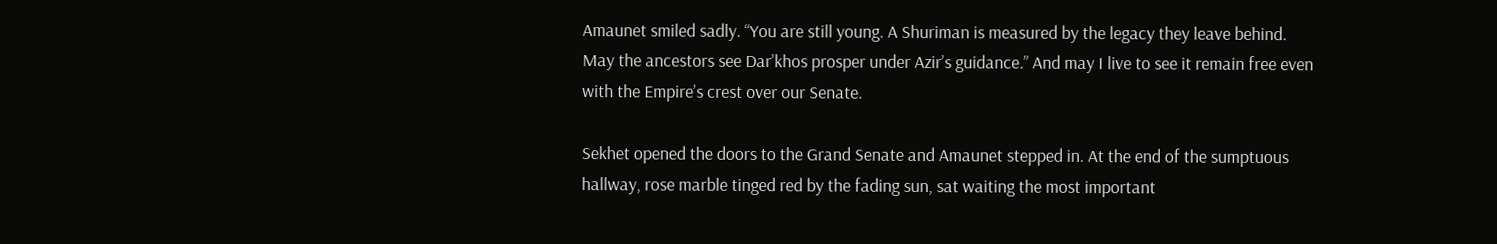Amaunet smiled sadly. “You are still young. A Shuriman is measured by the legacy they leave behind. May the ancestors see Dar’khos prosper under Azir’s guidance.” And may I live to see it remain free even with the Empire’s crest over our Senate.

Sekhet opened the doors to the Grand Senate and Amaunet stepped in. At the end of the sumptuous hallway, rose marble tinged red by the fading sun, sat waiting the most important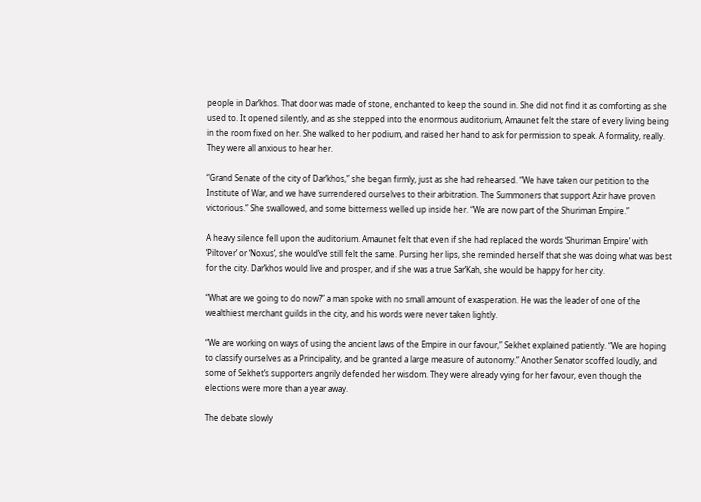people in Dar’khos. That door was made of stone, enchanted to keep the sound in. She did not find it as comforting as she used to. It opened silently, and as she stepped into the enormous auditorium, Amaunet felt the stare of every living being in the room fixed on her. She walked to her podium, and raised her hand to ask for permission to speak. A formality, really. They were all anxious to hear her.

“Grand Senate of the city of Dar’khos,” she began firmly, just as she had rehearsed. “We have taken our petition to the Institute of War, and we have surrendered ourselves to their arbitration. The Summoners that support Azir have proven victorious.” She swallowed, and some bitterness welled up inside her. “We are now part of the Shuriman Empire.”

A heavy silence fell upon the auditorium. Amaunet felt that even if she had replaced the words ‘Shuriman Empire’ with ‘Piltover’ or ‘Noxus’, she would’ve still felt the same. Pursing her lips, she reminded herself that she was doing what was best for the city. Dar’khos would live and prosper, and if she was a true Sar’Kah, she would be happy for her city.

“What are we going to do now?” a man spoke with no small amount of exasperation. He was the leader of one of the wealthiest merchant guilds in the city, and his words were never taken lightly.

“We are working on ways of using the ancient laws of the Empire in our favour,” Sekhet explained patiently. “We are hoping to classify ourselves as a Principality, and be granted a large measure of autonomy.” Another Senator scoffed loudly, and some of Sekhet’s supporters angrily defended her wisdom. They were already vying for her favour, even though the elections were more than a year away.

The debate slowly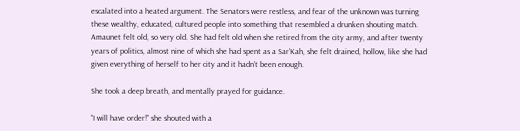escalated into a heated argument. The Senators were restless, and fear of the unknown was turning these wealthy, educated, cultured people into something that resembled a drunken shouting match. Amaunet felt old, so very old. She had felt old when she retired from the city army, and after twenty years of politics, almost nine of which she had spent as a Sar’Kah, she felt drained, hollow, like she had given everything of herself to her city and it hadn’t been enough.

She took a deep breath, and mentally prayed for guidance.

“I will have order!” she shouted with a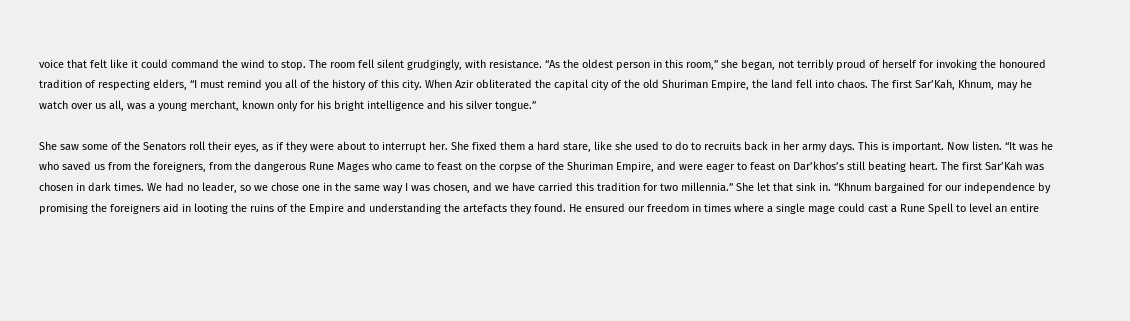voice that felt like it could command the wind to stop. The room fell silent grudgingly, with resistance. “As the oldest person in this room,” she began, not terribly proud of herself for invoking the honoured tradition of respecting elders, “I must remind you all of the history of this city. When Azir obliterated the capital city of the old Shuriman Empire, the land fell into chaos. The first Sar’Kah, Khnum, may he watch over us all, was a young merchant, known only for his bright intelligence and his silver tongue.”

She saw some of the Senators roll their eyes, as if they were about to interrupt her. She fixed them a hard stare, like she used to do to recruits back in her army days. This is important. Now listen. “It was he who saved us from the foreigners, from the dangerous Rune Mages who came to feast on the corpse of the Shuriman Empire, and were eager to feast on Dar’khos’s still beating heart. The first Sar’Kah was chosen in dark times. We had no leader, so we chose one in the same way I was chosen, and we have carried this tradition for two millennia.” She let that sink in. “Khnum bargained for our independence by promising the foreigners aid in looting the ruins of the Empire and understanding the artefacts they found. He ensured our freedom in times where a single mage could cast a Rune Spell to level an entire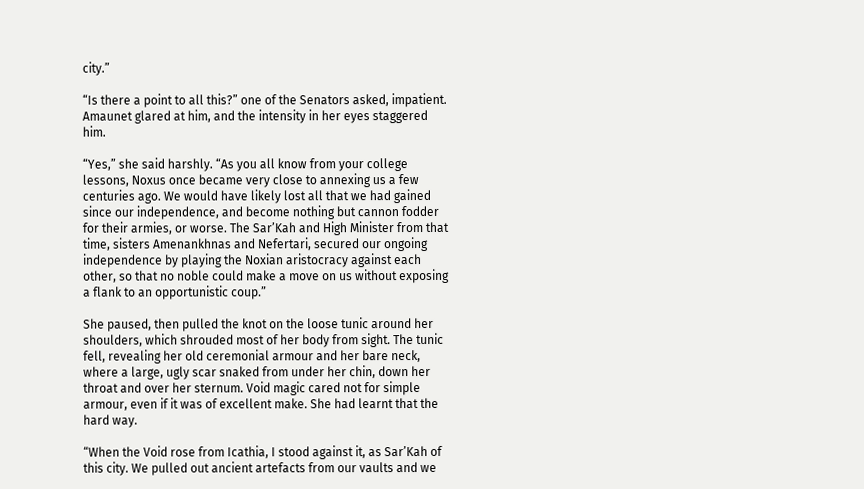city.”

“Is there a point to all this?” one of the Senators asked, impatient. Amaunet glared at him, and the intensity in her eyes staggered him.

“Yes,” she said harshly. “As you all know from your college lessons, Noxus once became very close to annexing us a few centuries ago. We would have likely lost all that we had gained since our independence, and become nothing but cannon fodder for their armies, or worse. The Sar’Kah and High Minister from that time, sisters Amenankhnas and Nefertari, secured our ongoing independence by playing the Noxian aristocracy against each other, so that no noble could make a move on us without exposing a flank to an opportunistic coup.”

She paused, then pulled the knot on the loose tunic around her shoulders, which shrouded most of her body from sight. The tunic fell, revealing her old ceremonial armour and her bare neck, where a large, ugly scar snaked from under her chin, down her throat and over her sternum. Void magic cared not for simple armour, even if it was of excellent make. She had learnt that the hard way.

“When the Void rose from Icathia, I stood against it, as Sar’Kah of this city. We pulled out ancient artefacts from our vaults and we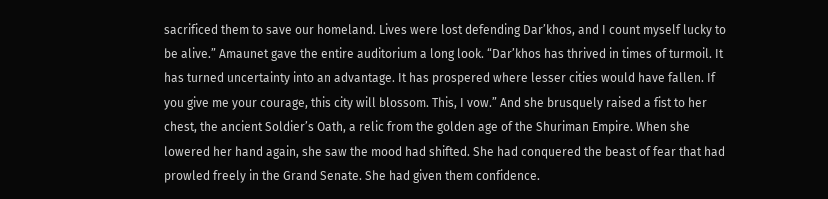sacrificed them to save our homeland. Lives were lost defending Dar’khos, and I count myself lucky to be alive.” Amaunet gave the entire auditorium a long look. “Dar’khos has thrived in times of turmoil. It has turned uncertainty into an advantage. It has prospered where lesser cities would have fallen. If you give me your courage, this city will blossom. This, I vow.” And she brusquely raised a fist to her chest, the ancient Soldier’s Oath, a relic from the golden age of the Shuriman Empire. When she lowered her hand again, she saw the mood had shifted. She had conquered the beast of fear that had prowled freely in the Grand Senate. She had given them confidence.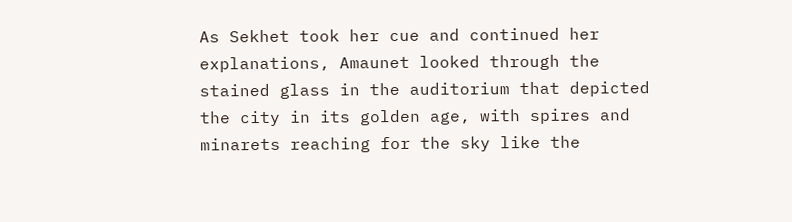As Sekhet took her cue and continued her explanations, Amaunet looked through the stained glass in the auditorium that depicted the city in its golden age, with spires and minarets reaching for the sky like the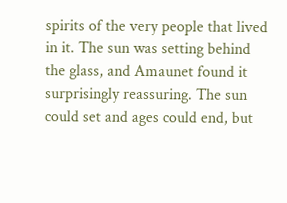spirits of the very people that lived in it. The sun was setting behind the glass, and Amaunet found it surprisingly reassuring. The sun could set and ages could end, but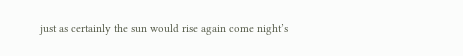just as certainly the sun would rise again come night’s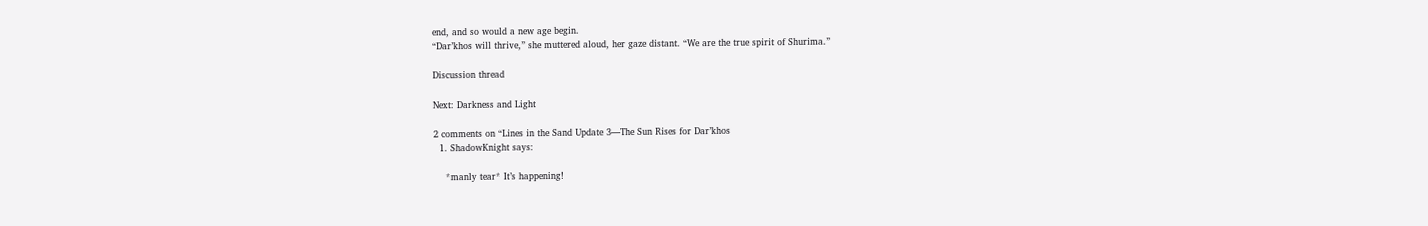end, and so would a new age begin.
“Dar’khos will thrive,” she muttered aloud, her gaze distant. “We are the true spirit of Shurima.”

Discussion thread

Next: Darkness and Light

2 comments on “Lines in the Sand Update 3—The Sun Rises for Dar’khos
  1. ShadowKnight says:

    *manly tear* It’s happening!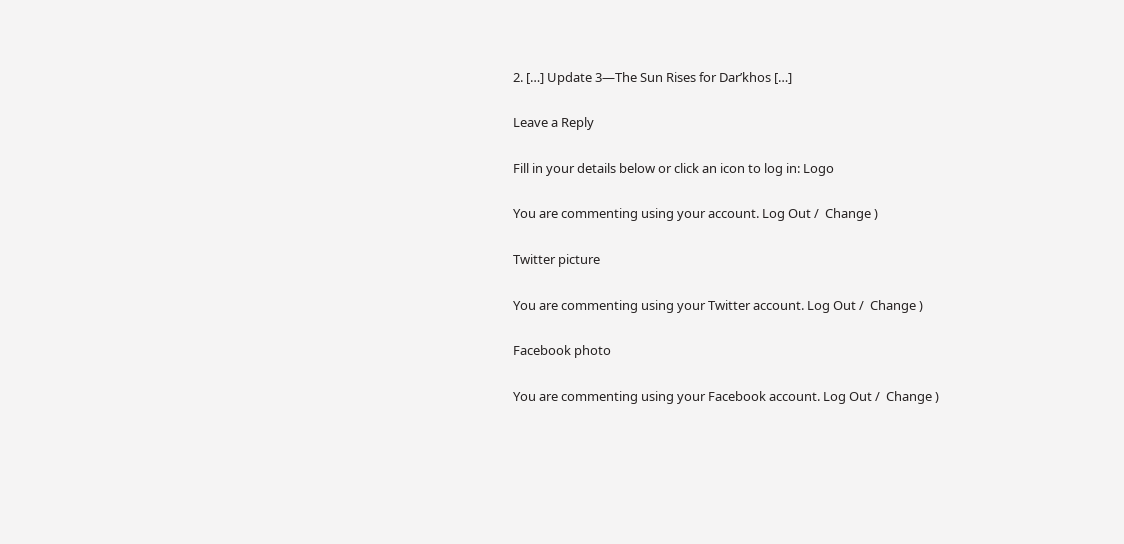2. […] Update 3—The Sun Rises for Dar’khos […]

Leave a Reply

Fill in your details below or click an icon to log in: Logo

You are commenting using your account. Log Out /  Change )

Twitter picture

You are commenting using your Twitter account. Log Out /  Change )

Facebook photo

You are commenting using your Facebook account. Log Out /  Change )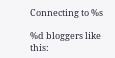Connecting to %s

%d bloggers like this: